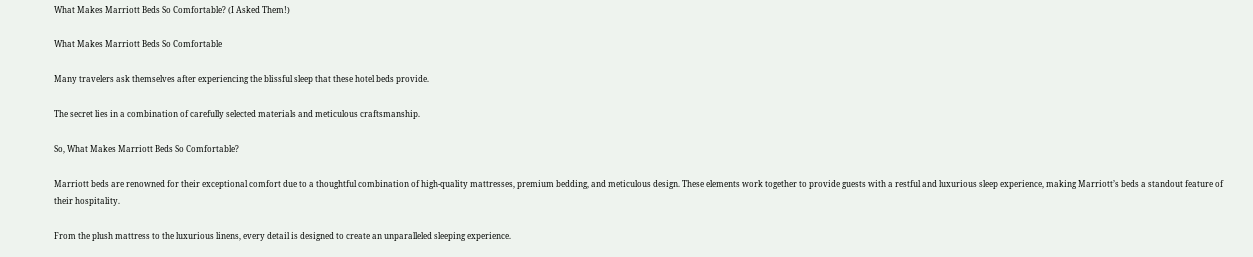What Makes Marriott Beds So Comfortable? (I Asked Them!)

What Makes Marriott Beds So Comfortable

Many travelers ask themselves after experiencing the blissful sleep that these hotel beds provide.

The secret lies in a combination of carefully selected materials and meticulous craftsmanship.

So, What Makes Marriott Beds So Comfortable?

Marriott beds are renowned for their exceptional comfort due to a thoughtful combination of high-quality mattresses, premium bedding, and meticulous design. These elements work together to provide guests with a restful and luxurious sleep experience, making Marriott’s beds a standout feature of their hospitality.

From the plush mattress to the luxurious linens, every detail is designed to create an unparalleled sleeping experience.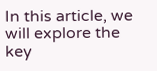In this article, we will explore the key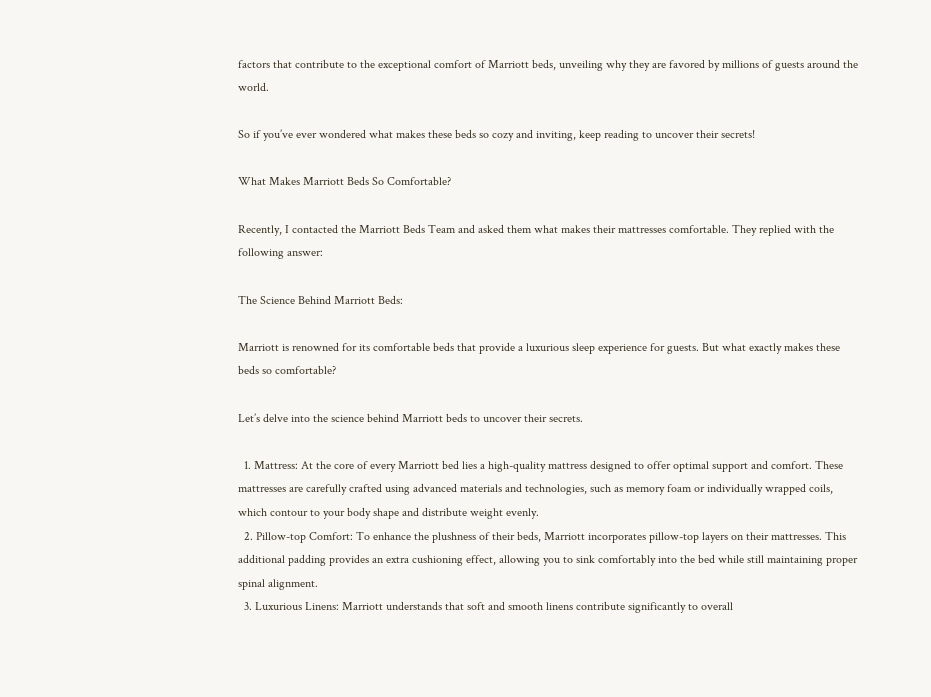factors that contribute to the exceptional comfort of Marriott beds, unveiling why they are favored by millions of guests around the world.

So if you’ve ever wondered what makes these beds so cozy and inviting, keep reading to uncover their secrets!

What Makes Marriott Beds So Comfortable?

Recently, I contacted the Marriott Beds Team and asked them what makes their mattresses comfortable. They replied with the following answer:

The Science Behind Marriott Beds:

Marriott is renowned for its comfortable beds that provide a luxurious sleep experience for guests. But what exactly makes these beds so comfortable?

Let’s delve into the science behind Marriott beds to uncover their secrets.

  1. Mattress: At the core of every Marriott bed lies a high-quality mattress designed to offer optimal support and comfort. These mattresses are carefully crafted using advanced materials and technologies, such as memory foam or individually wrapped coils, which contour to your body shape and distribute weight evenly.
  2. Pillow-top Comfort: To enhance the plushness of their beds, Marriott incorporates pillow-top layers on their mattresses. This additional padding provides an extra cushioning effect, allowing you to sink comfortably into the bed while still maintaining proper spinal alignment.
  3. Luxurious Linens: Marriott understands that soft and smooth linens contribute significantly to overall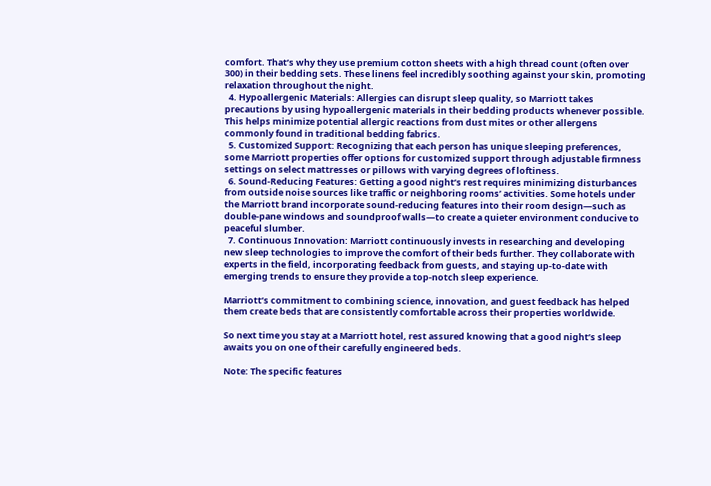comfort. That’s why they use premium cotton sheets with a high thread count (often over 300) in their bedding sets. These linens feel incredibly soothing against your skin, promoting relaxation throughout the night.
  4. Hypoallergenic Materials: Allergies can disrupt sleep quality, so Marriott takes precautions by using hypoallergenic materials in their bedding products whenever possible. This helps minimize potential allergic reactions from dust mites or other allergens commonly found in traditional bedding fabrics.
  5. Customized Support: Recognizing that each person has unique sleeping preferences, some Marriott properties offer options for customized support through adjustable firmness settings on select mattresses or pillows with varying degrees of loftiness.
  6. Sound-Reducing Features: Getting a good night’s rest requires minimizing disturbances from outside noise sources like traffic or neighboring rooms’ activities. Some hotels under the Marriott brand incorporate sound-reducing features into their room design—such as double-pane windows and soundproof walls—to create a quieter environment conducive to peaceful slumber.
  7. Continuous Innovation: Marriott continuously invests in researching and developing new sleep technologies to improve the comfort of their beds further. They collaborate with experts in the field, incorporating feedback from guests, and staying up-to-date with emerging trends to ensure they provide a top-notch sleep experience.

Marriott’s commitment to combining science, innovation, and guest feedback has helped them create beds that are consistently comfortable across their properties worldwide.

So next time you stay at a Marriott hotel, rest assured knowing that a good night’s sleep awaits you on one of their carefully engineered beds.

Note: The specific features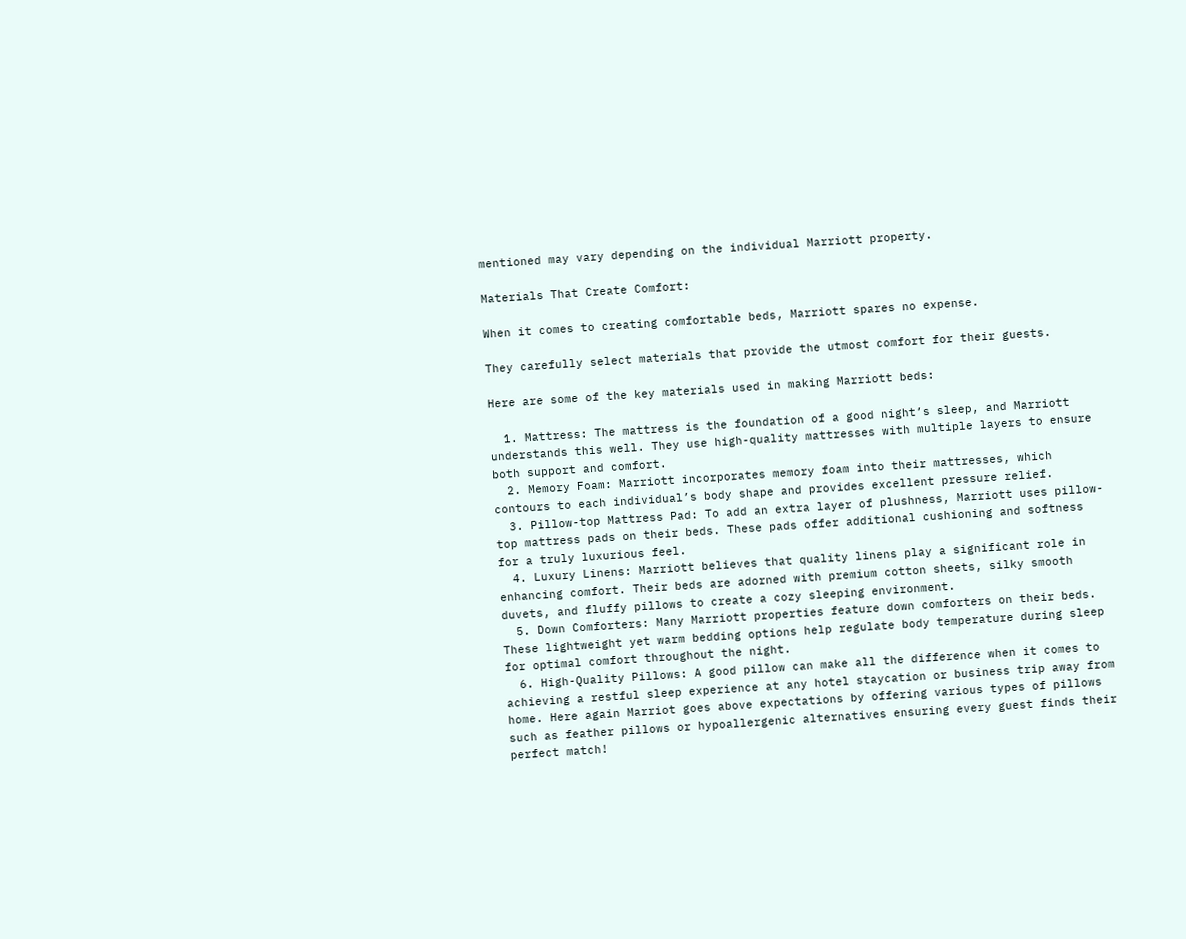mentioned may vary depending on the individual Marriott property.

Materials That Create Comfort:

When it comes to creating comfortable beds, Marriott spares no expense.

They carefully select materials that provide the utmost comfort for their guests.

Here are some of the key materials used in making Marriott beds:

  1. Mattress: The mattress is the foundation of a good night’s sleep, and Marriott understands this well. They use high-quality mattresses with multiple layers to ensure both support and comfort.
  2. Memory Foam: Marriott incorporates memory foam into their mattresses, which contours to each individual’s body shape and provides excellent pressure relief.
  3. Pillow-top Mattress Pad: To add an extra layer of plushness, Marriott uses pillow-top mattress pads on their beds. These pads offer additional cushioning and softness for a truly luxurious feel.
  4. Luxury Linens: Marriott believes that quality linens play a significant role in enhancing comfort. Their beds are adorned with premium cotton sheets, silky smooth duvets, and fluffy pillows to create a cozy sleeping environment.
  5. Down Comforters: Many Marriott properties feature down comforters on their beds. These lightweight yet warm bedding options help regulate body temperature during sleep for optimal comfort throughout the night.
  6. High-Quality Pillows: A good pillow can make all the difference when it comes to achieving a restful sleep experience at any hotel staycation or business trip away from home. Here again Marriot goes above expectations by offering various types of pillows such as feather pillows or hypoallergenic alternatives ensuring every guest finds their perfect match!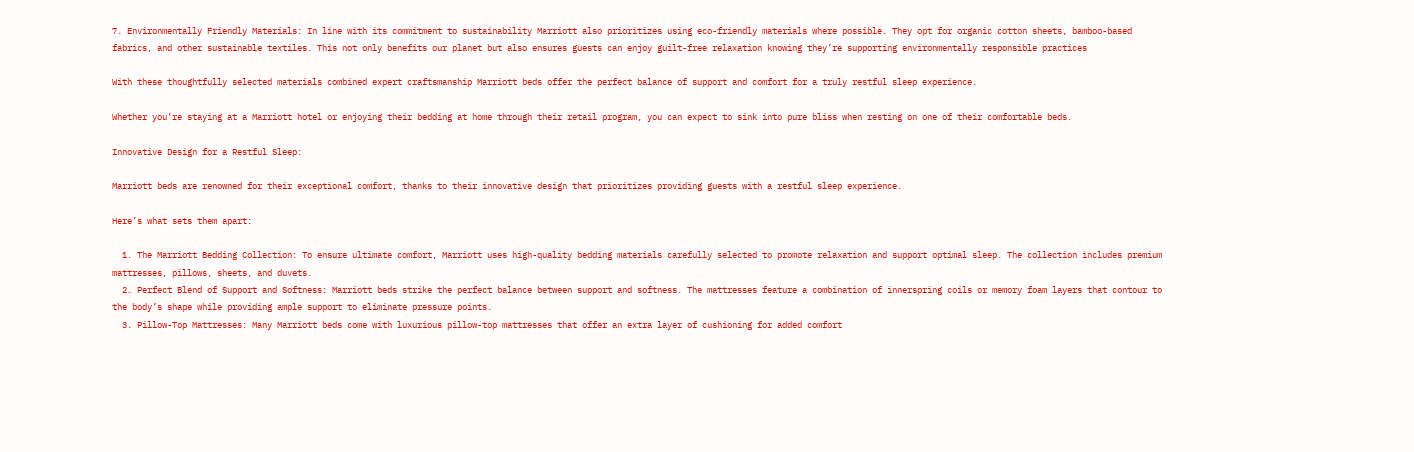7. Environmentally Friendly Materials: In line with its commitment to sustainability Marriott also prioritizes using eco-friendly materials where possible. They opt for organic cotton sheets, bamboo-based fabrics, and other sustainable textiles. This not only benefits our planet but also ensures guests can enjoy guilt-free relaxation knowing they’re supporting environmentally responsible practices

With these thoughtfully selected materials combined expert craftsmanship Marriott beds offer the perfect balance of support and comfort for a truly restful sleep experience.

Whether you’re staying at a Marriott hotel or enjoying their bedding at home through their retail program, you can expect to sink into pure bliss when resting on one of their comfortable beds.

Innovative Design for a Restful Sleep:

Marriott beds are renowned for their exceptional comfort, thanks to their innovative design that prioritizes providing guests with a restful sleep experience.

Here’s what sets them apart:

  1. The Marriott Bedding Collection: To ensure ultimate comfort, Marriott uses high-quality bedding materials carefully selected to promote relaxation and support optimal sleep. The collection includes premium mattresses, pillows, sheets, and duvets.
  2. Perfect Blend of Support and Softness: Marriott beds strike the perfect balance between support and softness. The mattresses feature a combination of innerspring coils or memory foam layers that contour to the body’s shape while providing ample support to eliminate pressure points.
  3. Pillow-Top Mattresses: Many Marriott beds come with luxurious pillow-top mattresses that offer an extra layer of cushioning for added comfort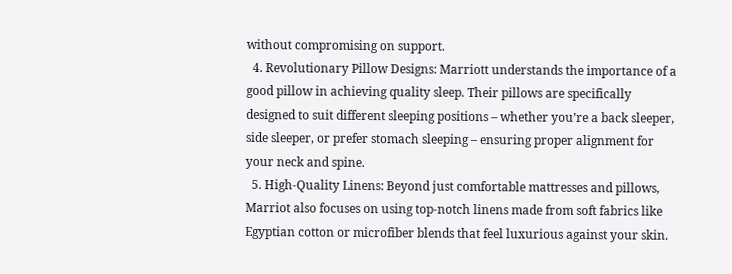without compromising on support.
  4. Revolutionary Pillow Designs: Marriott understands the importance of a good pillow in achieving quality sleep. Their pillows are specifically designed to suit different sleeping positions – whether you’re a back sleeper, side sleeper, or prefer stomach sleeping – ensuring proper alignment for your neck and spine.
  5. High-Quality Linens: Beyond just comfortable mattresses and pillows, Marriot also focuses on using top-notch linens made from soft fabrics like Egyptian cotton or microfiber blends that feel luxurious against your skin.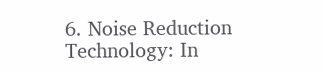6. Noise Reduction Technology: In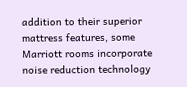addition to their superior mattress features, some Marriott rooms incorporate noise reduction technology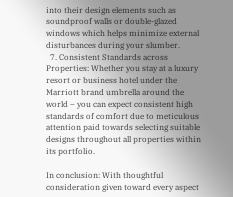into their design elements such as soundproof walls or double-glazed windows which helps minimize external disturbances during your slumber.
  7. Consistent Standards across Properties: Whether you stay at a luxury resort or business hotel under the Marriott brand umbrella around the world – you can expect consistent high standards of comfort due to meticulous attention paid towards selecting suitable designs throughout all properties within its portfolio.

In conclusion: With thoughtful consideration given toward every aspect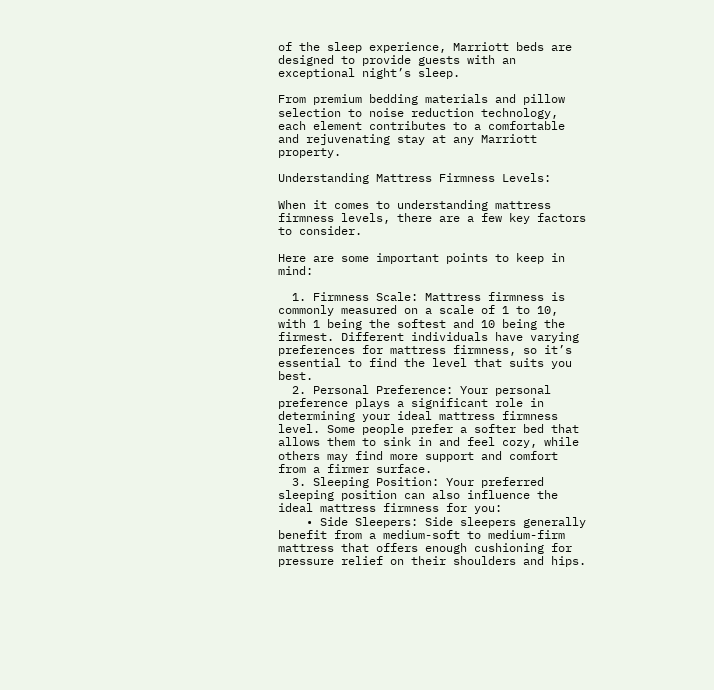of the sleep experience, Marriott beds are designed to provide guests with an exceptional night’s sleep.

From premium bedding materials and pillow selection to noise reduction technology, each element contributes to a comfortable and rejuvenating stay at any Marriott property.

Understanding Mattress Firmness Levels:

When it comes to understanding mattress firmness levels, there are a few key factors to consider.

Here are some important points to keep in mind:

  1. Firmness Scale: Mattress firmness is commonly measured on a scale of 1 to 10, with 1 being the softest and 10 being the firmest. Different individuals have varying preferences for mattress firmness, so it’s essential to find the level that suits you best.
  2. Personal Preference: Your personal preference plays a significant role in determining your ideal mattress firmness level. Some people prefer a softer bed that allows them to sink in and feel cozy, while others may find more support and comfort from a firmer surface.
  3. Sleeping Position: Your preferred sleeping position can also influence the ideal mattress firmness for you:
    • Side Sleepers: Side sleepers generally benefit from a medium-soft to medium-firm mattress that offers enough cushioning for pressure relief on their shoulders and hips.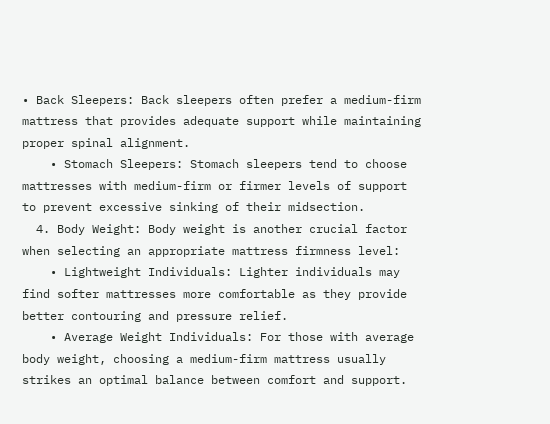• Back Sleepers: Back sleepers often prefer a medium-firm mattress that provides adequate support while maintaining proper spinal alignment.
    • Stomach Sleepers: Stomach sleepers tend to choose mattresses with medium-firm or firmer levels of support to prevent excessive sinking of their midsection.
  4. Body Weight: Body weight is another crucial factor when selecting an appropriate mattress firmness level:
    • Lightweight Individuals: Lighter individuals may find softer mattresses more comfortable as they provide better contouring and pressure relief.
    • Average Weight Individuals: For those with average body weight, choosing a medium-firm mattress usually strikes an optimal balance between comfort and support.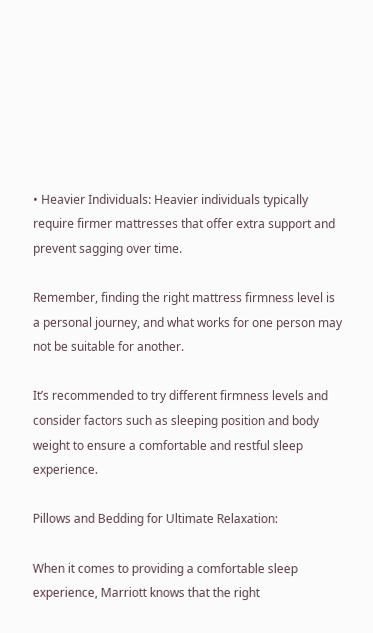• Heavier Individuals: Heavier individuals typically require firmer mattresses that offer extra support and prevent sagging over time.

Remember, finding the right mattress firmness level is a personal journey, and what works for one person may not be suitable for another.

It’s recommended to try different firmness levels and consider factors such as sleeping position and body weight to ensure a comfortable and restful sleep experience.

Pillows and Bedding for Ultimate Relaxation:

When it comes to providing a comfortable sleep experience, Marriott knows that the right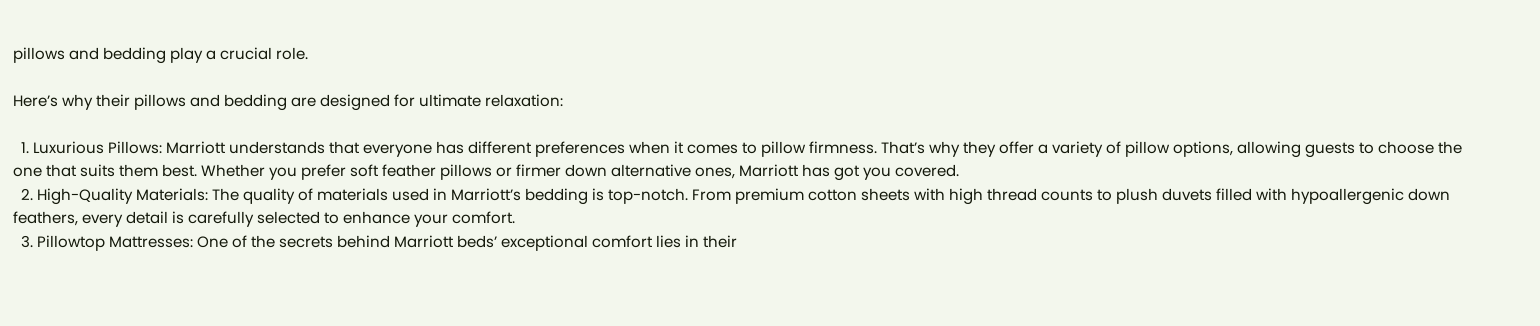pillows and bedding play a crucial role.

Here’s why their pillows and bedding are designed for ultimate relaxation:

  1. Luxurious Pillows: Marriott understands that everyone has different preferences when it comes to pillow firmness. That’s why they offer a variety of pillow options, allowing guests to choose the one that suits them best. Whether you prefer soft feather pillows or firmer down alternative ones, Marriott has got you covered.
  2. High-Quality Materials: The quality of materials used in Marriott’s bedding is top-notch. From premium cotton sheets with high thread counts to plush duvets filled with hypoallergenic down feathers, every detail is carefully selected to enhance your comfort.
  3. Pillowtop Mattresses: One of the secrets behind Marriott beds’ exceptional comfort lies in their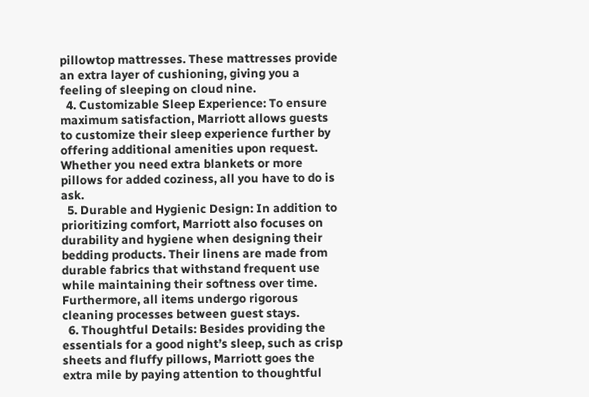pillowtop mattresses. These mattresses provide an extra layer of cushioning, giving you a feeling of sleeping on cloud nine.
  4. Customizable Sleep Experience: To ensure maximum satisfaction, Marriott allows guests to customize their sleep experience further by offering additional amenities upon request. Whether you need extra blankets or more pillows for added coziness, all you have to do is ask.
  5. Durable and Hygienic Design: In addition to prioritizing comfort, Marriott also focuses on durability and hygiene when designing their bedding products. Their linens are made from durable fabrics that withstand frequent use while maintaining their softness over time. Furthermore, all items undergo rigorous cleaning processes between guest stays.
  6. Thoughtful Details: Besides providing the essentials for a good night’s sleep, such as crisp sheets and fluffy pillows, Marriott goes the extra mile by paying attention to thoughtful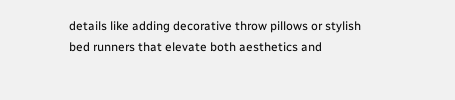details like adding decorative throw pillows or stylish bed runners that elevate both aesthetics and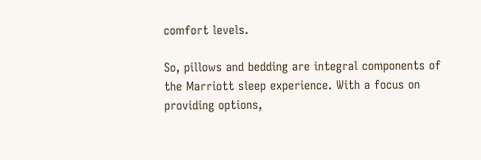comfort levels.

So, pillows and bedding are integral components of the Marriott sleep experience. With a focus on providing options,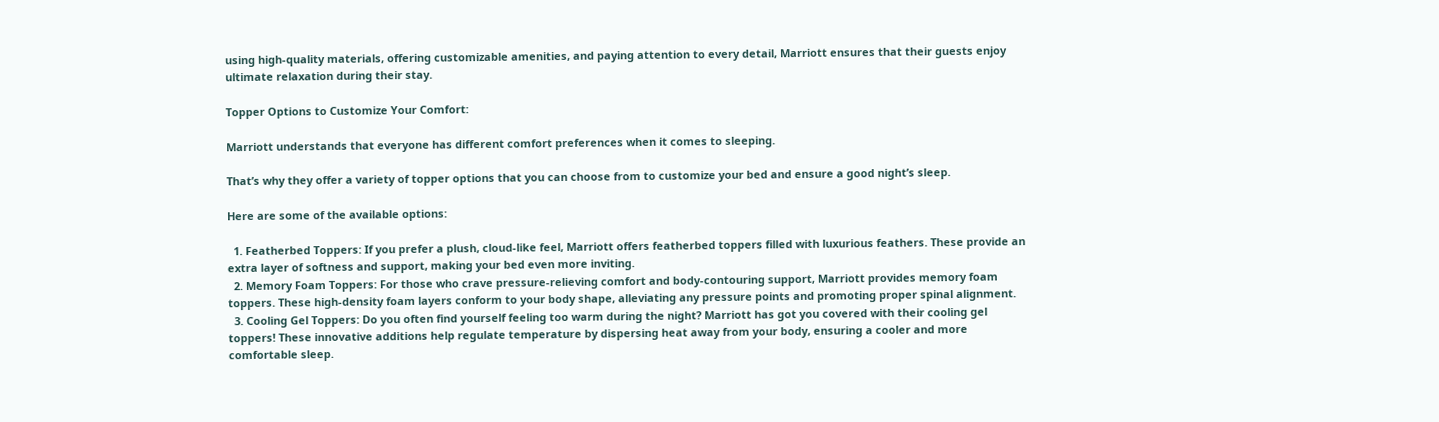using high-quality materials, offering customizable amenities, and paying attention to every detail, Marriott ensures that their guests enjoy ultimate relaxation during their stay.

Topper Options to Customize Your Comfort:

Marriott understands that everyone has different comfort preferences when it comes to sleeping.

That’s why they offer a variety of topper options that you can choose from to customize your bed and ensure a good night’s sleep.

Here are some of the available options:

  1. Featherbed Toppers: If you prefer a plush, cloud-like feel, Marriott offers featherbed toppers filled with luxurious feathers. These provide an extra layer of softness and support, making your bed even more inviting.
  2. Memory Foam Toppers: For those who crave pressure-relieving comfort and body-contouring support, Marriott provides memory foam toppers. These high-density foam layers conform to your body shape, alleviating any pressure points and promoting proper spinal alignment.
  3. Cooling Gel Toppers: Do you often find yourself feeling too warm during the night? Marriott has got you covered with their cooling gel toppers! These innovative additions help regulate temperature by dispersing heat away from your body, ensuring a cooler and more comfortable sleep.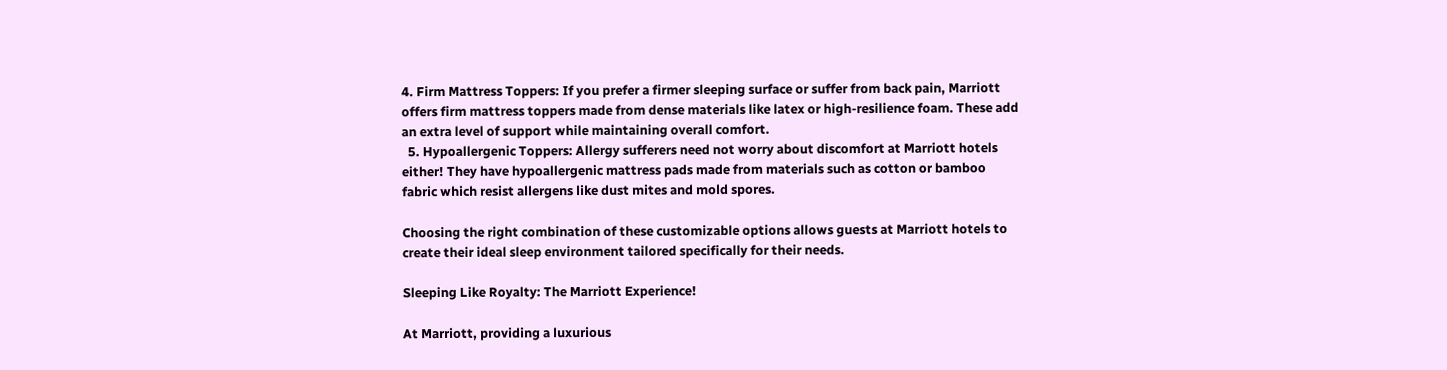4. Firm Mattress Toppers: If you prefer a firmer sleeping surface or suffer from back pain, Marriott offers firm mattress toppers made from dense materials like latex or high-resilience foam. These add an extra level of support while maintaining overall comfort.
  5. Hypoallergenic Toppers: Allergy sufferers need not worry about discomfort at Marriott hotels either! They have hypoallergenic mattress pads made from materials such as cotton or bamboo fabric which resist allergens like dust mites and mold spores.

Choosing the right combination of these customizable options allows guests at Marriott hotels to create their ideal sleep environment tailored specifically for their needs.

Sleeping Like Royalty: The Marriott Experience!

At Marriott, providing a luxurious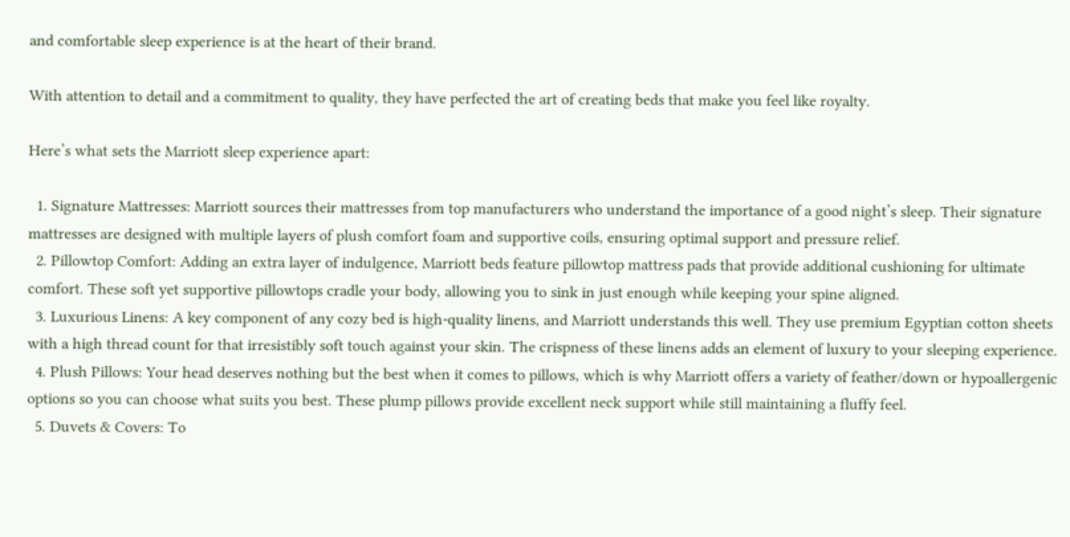and comfortable sleep experience is at the heart of their brand.

With attention to detail and a commitment to quality, they have perfected the art of creating beds that make you feel like royalty.

Here’s what sets the Marriott sleep experience apart:

  1. Signature Mattresses: Marriott sources their mattresses from top manufacturers who understand the importance of a good night’s sleep. Their signature mattresses are designed with multiple layers of plush comfort foam and supportive coils, ensuring optimal support and pressure relief.
  2. Pillowtop Comfort: Adding an extra layer of indulgence, Marriott beds feature pillowtop mattress pads that provide additional cushioning for ultimate comfort. These soft yet supportive pillowtops cradle your body, allowing you to sink in just enough while keeping your spine aligned.
  3. Luxurious Linens: A key component of any cozy bed is high-quality linens, and Marriott understands this well. They use premium Egyptian cotton sheets with a high thread count for that irresistibly soft touch against your skin. The crispness of these linens adds an element of luxury to your sleeping experience.
  4. Plush Pillows: Your head deserves nothing but the best when it comes to pillows, which is why Marriott offers a variety of feather/down or hypoallergenic options so you can choose what suits you best. These plump pillows provide excellent neck support while still maintaining a fluffy feel.
  5. Duvets & Covers: To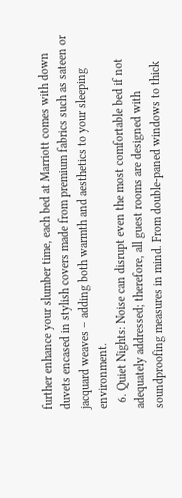further enhance your slumber time, each bed at Marriott comes with down duvets encased in stylish covers made from premium fabrics such as sateen or jacquard weaves – adding both warmth and aesthetics to your sleeping environment.
  6. Quiet Nights: Noise can disrupt even the most comfortable bed if not adequately addressed; therefore, all guest rooms are designed with soundproofing measures in mind. From double-paned windows to thick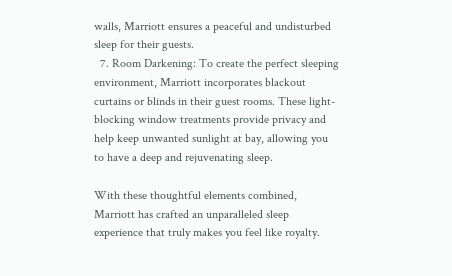walls, Marriott ensures a peaceful and undisturbed sleep for their guests.
  7. Room Darkening: To create the perfect sleeping environment, Marriott incorporates blackout curtains or blinds in their guest rooms. These light-blocking window treatments provide privacy and help keep unwanted sunlight at bay, allowing you to have a deep and rejuvenating sleep.

With these thoughtful elements combined, Marriott has crafted an unparalleled sleep experience that truly makes you feel like royalty.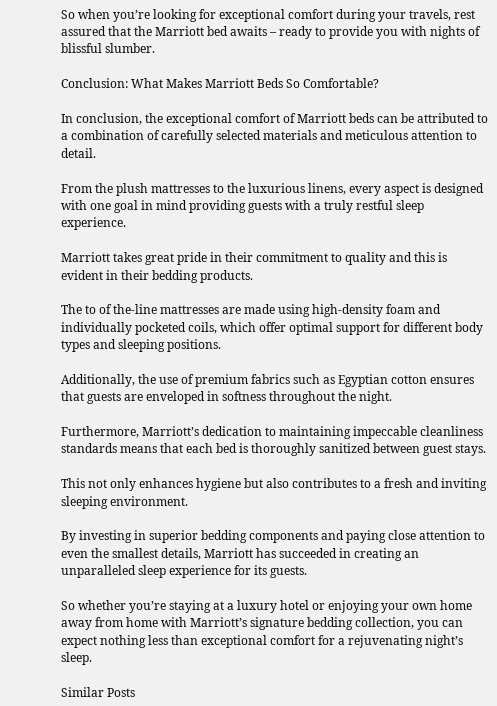So when you’re looking for exceptional comfort during your travels, rest assured that the Marriott bed awaits – ready to provide you with nights of blissful slumber.

Conclusion: What Makes Marriott Beds So Comfortable?

In conclusion, the exceptional comfort of Marriott beds can be attributed to a combination of carefully selected materials and meticulous attention to detail.

From the plush mattresses to the luxurious linens, every aspect is designed with one goal in mind providing guests with a truly restful sleep experience.

Marriott takes great pride in their commitment to quality and this is evident in their bedding products.

The to of the-line mattresses are made using high-density foam and individually pocketed coils, which offer optimal support for different body types and sleeping positions.

Additionally, the use of premium fabrics such as Egyptian cotton ensures that guests are enveloped in softness throughout the night.

Furthermore, Marriott’s dedication to maintaining impeccable cleanliness standards means that each bed is thoroughly sanitized between guest stays.

This not only enhances hygiene but also contributes to a fresh and inviting sleeping environment.

By investing in superior bedding components and paying close attention to even the smallest details, Marriott has succeeded in creating an unparalleled sleep experience for its guests.

So whether you’re staying at a luxury hotel or enjoying your own home away from home with Marriott’s signature bedding collection, you can expect nothing less than exceptional comfort for a rejuvenating night’s sleep.

Similar Posts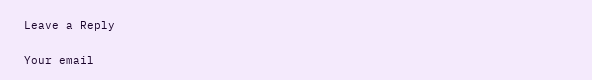Leave a Reply

Your email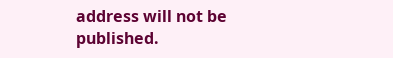address will not be published.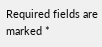Required fields are marked *